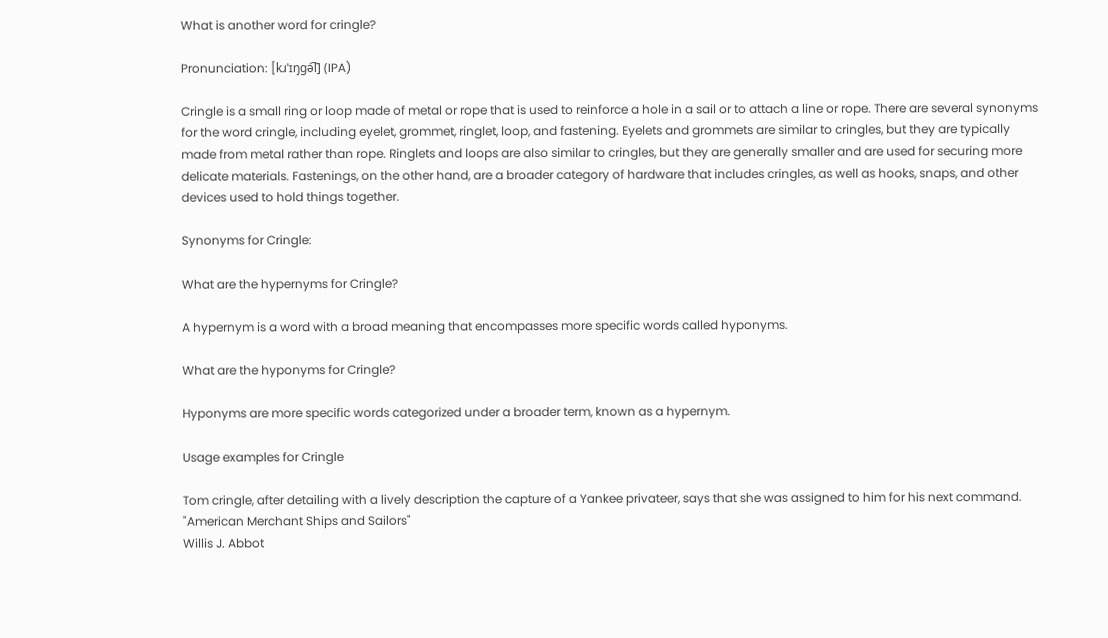What is another word for cringle?

Pronunciation: [kɹˈɪŋɡə͡l] (IPA)

Cringle is a small ring or loop made of metal or rope that is used to reinforce a hole in a sail or to attach a line or rope. There are several synonyms for the word cringle, including eyelet, grommet, ringlet, loop, and fastening. Eyelets and grommets are similar to cringles, but they are typically made from metal rather than rope. Ringlets and loops are also similar to cringles, but they are generally smaller and are used for securing more delicate materials. Fastenings, on the other hand, are a broader category of hardware that includes cringles, as well as hooks, snaps, and other devices used to hold things together.

Synonyms for Cringle:

What are the hypernyms for Cringle?

A hypernym is a word with a broad meaning that encompasses more specific words called hyponyms.

What are the hyponyms for Cringle?

Hyponyms are more specific words categorized under a broader term, known as a hypernym.

Usage examples for Cringle

Tom cringle, after detailing with a lively description the capture of a Yankee privateer, says that she was assigned to him for his next command.
"American Merchant Ships and Sailors"
Willis J. Abbot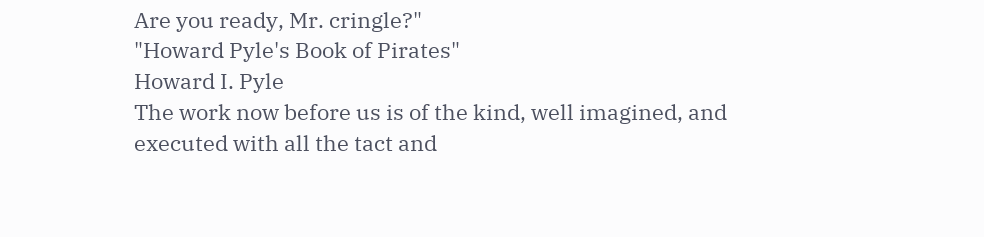Are you ready, Mr. cringle?"
"Howard Pyle's Book of Pirates"
Howard I. Pyle
The work now before us is of the kind, well imagined, and executed with all the tact and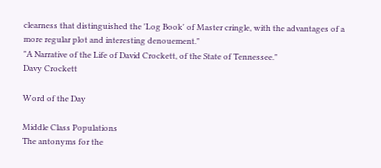clearness that distinguished the 'Log Book' of Master cringle, with the advantages of a more regular plot and interesting denouement."
"A Narrative of the Life of David Crockett, of the State of Tennessee."
Davy Crockett

Word of the Day

Middle Class Populations
The antonyms for the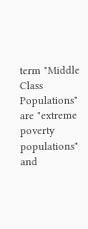term "Middle Class Populations" are "extreme poverty populations" and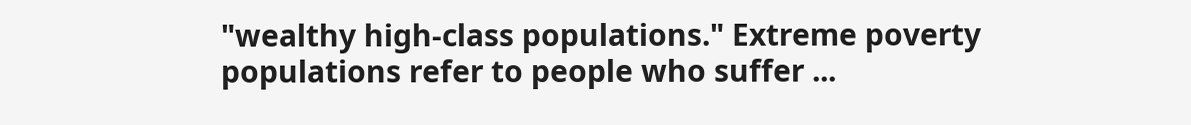"wealthy high-class populations." Extreme poverty populations refer to people who suffer ...